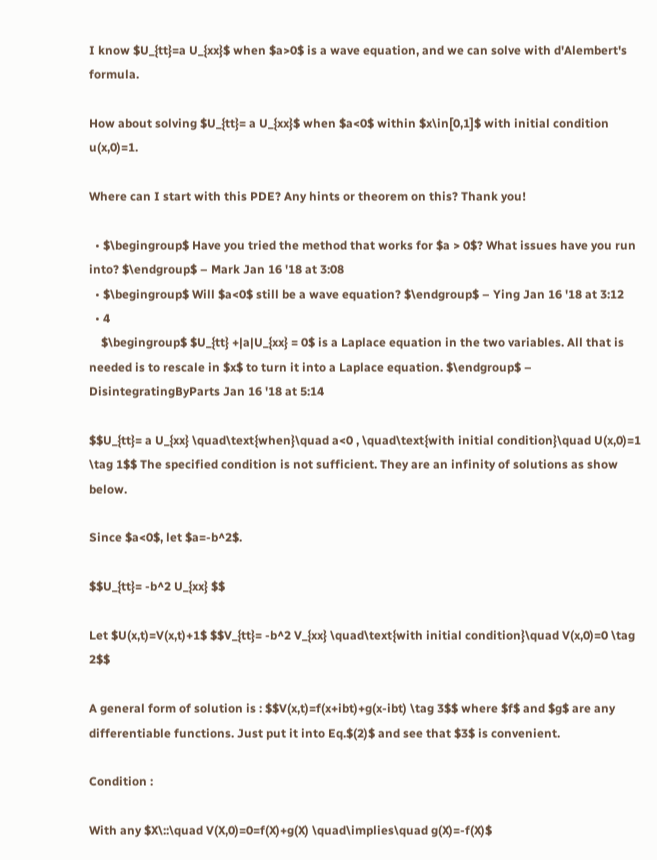I know $U_{tt}=a U_{xx}$ when $a>0$ is a wave equation, and we can solve with d'Alembert's formula.

How about solving $U_{tt}= a U_{xx}$ when $a<0$ within $x\in[0,1]$ with initial condition u(x,0)=1.

Where can I start with this PDE? Any hints or theorem on this? Thank you!

  • $\begingroup$ Have you tried the method that works for $a > 0$? What issues have you run into? $\endgroup$ – Mark Jan 16 '18 at 3:08
  • $\begingroup$ Will $a<0$ still be a wave equation? $\endgroup$ – Ying Jan 16 '18 at 3:12
  • 4
    $\begingroup$ $U_{tt} +|a|U_{xx} = 0$ is a Laplace equation in the two variables. All that is needed is to rescale in $x$ to turn it into a Laplace equation. $\endgroup$ – DisintegratingByParts Jan 16 '18 at 5:14

$$U_{tt}= a U_{xx} \quad\text{when}\quad a<0 , \quad\text{with initial condition}\quad U(x,0)=1 \tag 1$$ The specified condition is not sufficient. They are an infinity of solutions as show below.

Since $a<0$, let $a=-b^2$.

$$U_{tt}= -b^2 U_{xx} $$

Let $U(x,t)=V(x,t)+1$ $$V_{tt}= -b^2 V_{xx} \quad\text{with initial condition}\quad V(x,0)=0 \tag 2$$

A general form of solution is : $$V(x,t)=f(x+ibt)+g(x-ibt) \tag 3$$ where $f$ and $g$ are any differentiable functions. Just put it into Eq.$(2)$ and see that $3$ is convenient.

Condition :

With any $X\::\quad V(X,0)=0=f(X)+g(X) \quad\implies\quad g(X)=-f(X)$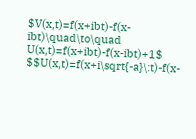$V(x,t)=f(x+ibt)-f(x-ibt)\quad\to\quad U(x,t)=f(x+ibt)-f(x-ibt)+1$ $$U(x,t)=f(x+i\sqrt{-a}\:t)-f(x-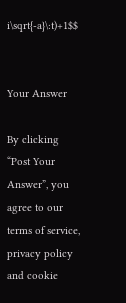i\sqrt{-a}\:t)+1$$


Your Answer

By clicking “Post Your Answer”, you agree to our terms of service, privacy policy and cookie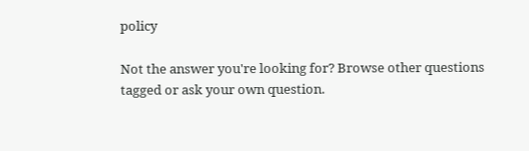policy

Not the answer you're looking for? Browse other questions tagged or ask your own question.